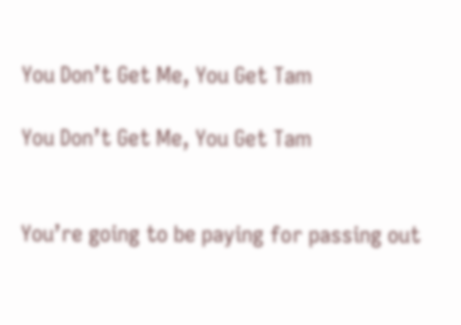You Don’t Get Me, You Get Tam

You Don’t Get Me, You Get Tam


You’re going to be paying for passing out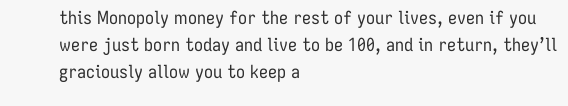this Monopoly money for the rest of your lives, even if you were just born today and live to be 100, and in return, they’ll graciously allow you to keep a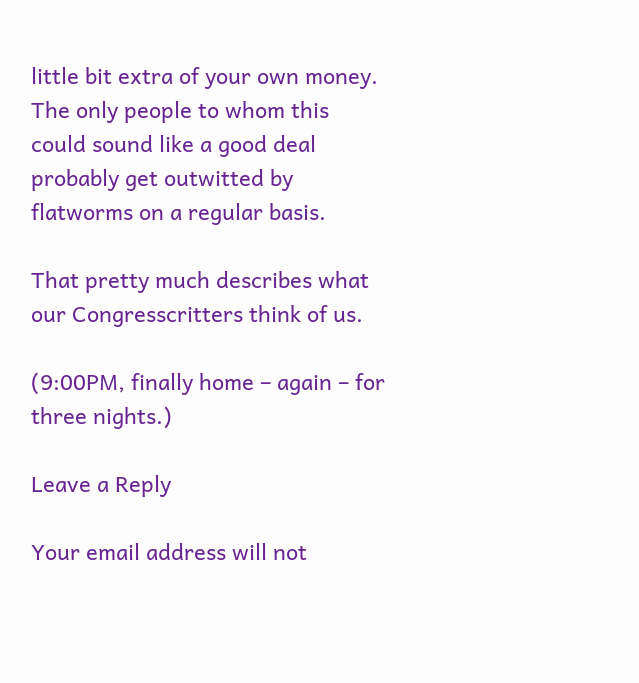little bit extra of your own money. The only people to whom this could sound like a good deal probably get outwitted by flatworms on a regular basis.

That pretty much describes what our Congresscritters think of us.

(9:00PM, finally home – again – for three nights.)

Leave a Reply

Your email address will not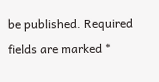be published. Required fields are marked *